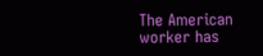The American worker has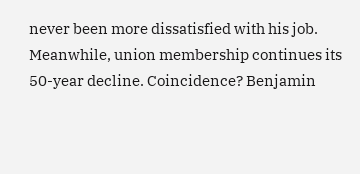never been more dissatisfied with his job. Meanwhile, union membership continues its 50-year decline. Coincidence? Benjamin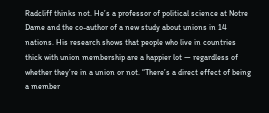Radcliff thinks not. He’s a professor of political science at Notre Dame and the co-author of a new study about unions in 14 nations. His research shows that people who live in countries thick with union membership are a happier lot — regardless of whether they’re in a union or not. “There’s a direct effect of being a member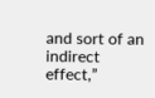and sort of an indirect effect,”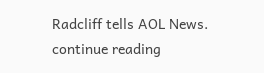Radcliff tells AOL News.
continue reading